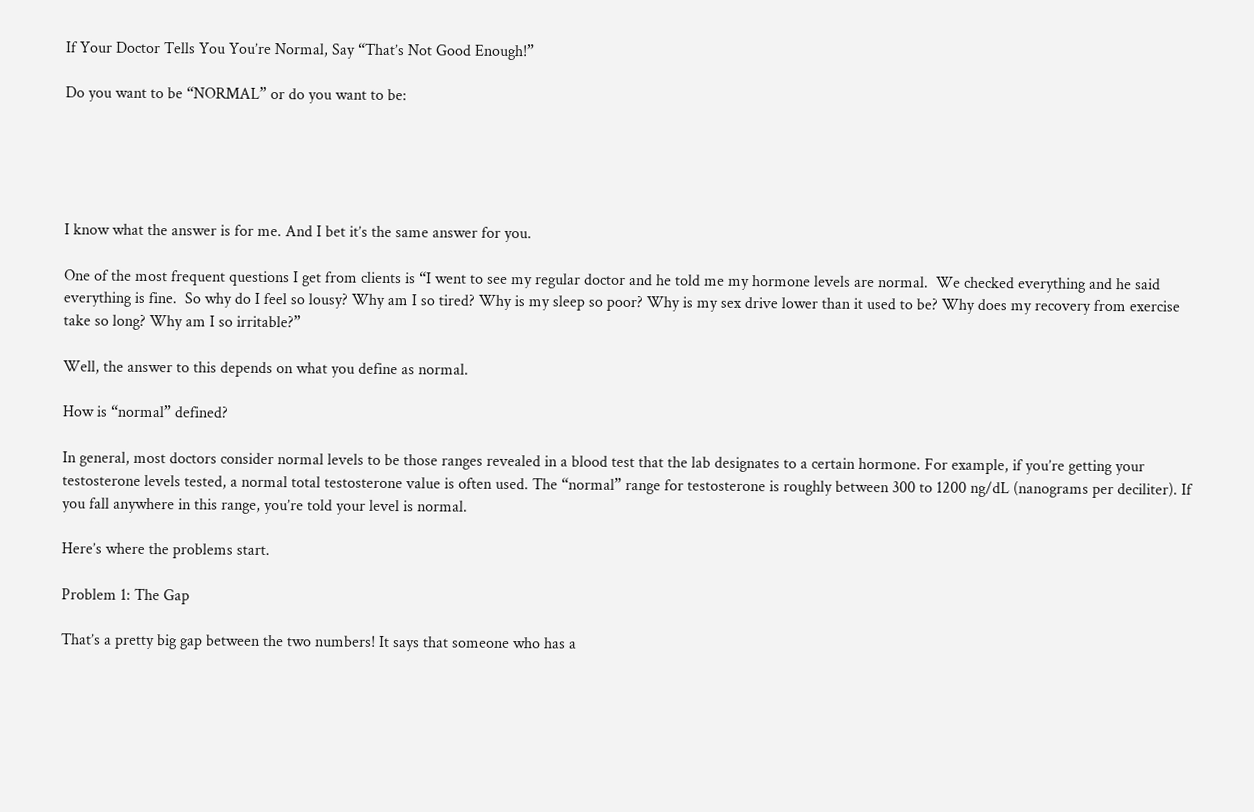If Your Doctor Tells You You’re Normal, Say “That’s Not Good Enough!”

Do you want to be “NORMAL” or do you want to be:





I know what the answer is for me. And I bet it’s the same answer for you.

One of the most frequent questions I get from clients is “I went to see my regular doctor and he told me my hormone levels are normal.  We checked everything and he said everything is fine.  So why do I feel so lousy? Why am I so tired? Why is my sleep so poor? Why is my sex drive lower than it used to be? Why does my recovery from exercise take so long? Why am I so irritable?”

Well, the answer to this depends on what you define as normal.

How is “normal” defined?

In general, most doctors consider normal levels to be those ranges revealed in a blood test that the lab designates to a certain hormone. For example, if you’re getting your testosterone levels tested, a normal total testosterone value is often used. The “normal” range for testosterone is roughly between 300 to 1200 ng/dL (nanograms per deciliter). If you fall anywhere in this range, you’re told your level is normal.

Here’s where the problems start.

Problem 1: The Gap

That’s a pretty big gap between the two numbers! It says that someone who has a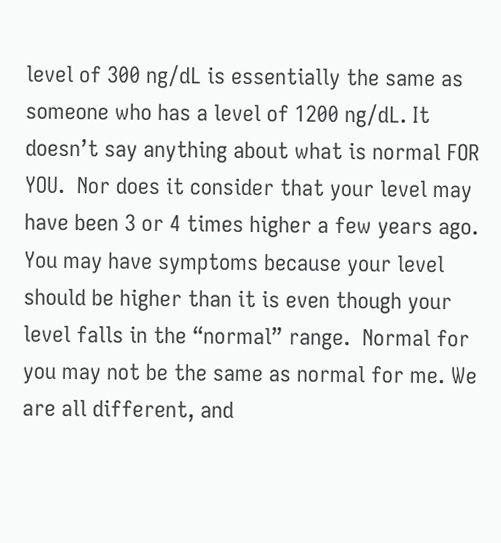level of 300 ng/dL is essentially the same as someone who has a level of 1200 ng/dL. It doesn’t say anything about what is normal FOR YOU.  Nor does it consider that your level may have been 3 or 4 times higher a few years ago. You may have symptoms because your level should be higher than it is even though your level falls in the “normal” range.  Normal for you may not be the same as normal for me. We are all different, and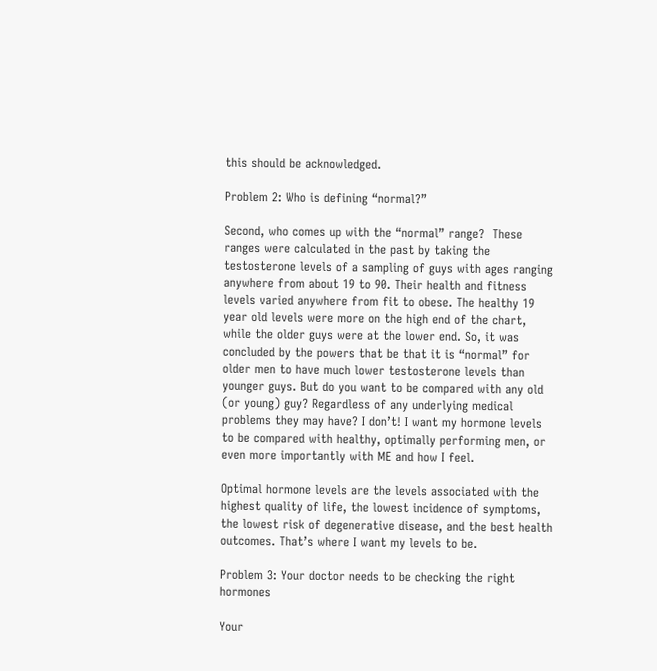this should be acknowledged.

Problem 2: Who is defining “normal?”

Second, who comes up with the “normal” range?  These ranges were calculated in the past by taking the testosterone levels of a sampling of guys with ages ranging anywhere from about 19 to 90. Their health and fitness levels varied anywhere from fit to obese. The healthy 19 year old levels were more on the high end of the chart, while the older guys were at the lower end. So, it was concluded by the powers that be that it is “normal” for older men to have much lower testosterone levels than younger guys. But do you want to be compared with any old (or young) guy? Regardless of any underlying medical problems they may have? I don’t! I want my hormone levels to be compared with healthy, optimally performing men, or even more importantly with ME and how I feel.

Optimal hormone levels are the levels associated with the highest quality of life, the lowest incidence of symptoms, the lowest risk of degenerative disease, and the best health outcomes. That’s where I want my levels to be.

Problem 3: Your doctor needs to be checking the right hormones

Your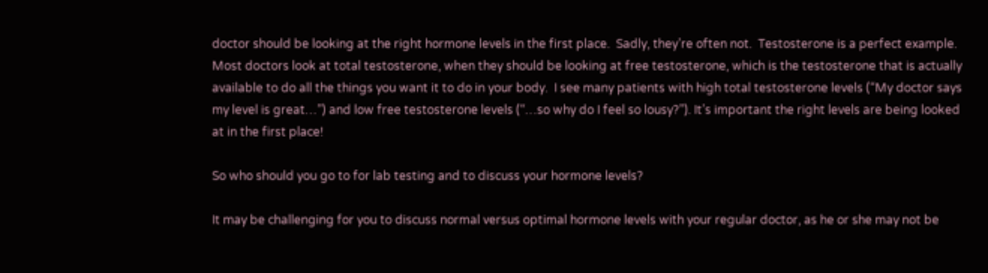doctor should be looking at the right hormone levels in the first place.  Sadly, they’re often not.  Testosterone is a perfect example. Most doctors look at total testosterone, when they should be looking at free testosterone, which is the testosterone that is actually available to do all the things you want it to do in your body.  I see many patients with high total testosterone levels (“My doctor says my level is great…”) and low free testosterone levels (“…so why do I feel so lousy?”). It’s important the right levels are being looked at in the first place!

So who should you go to for lab testing and to discuss your hormone levels?

It may be challenging for you to discuss normal versus optimal hormone levels with your regular doctor, as he or she may not be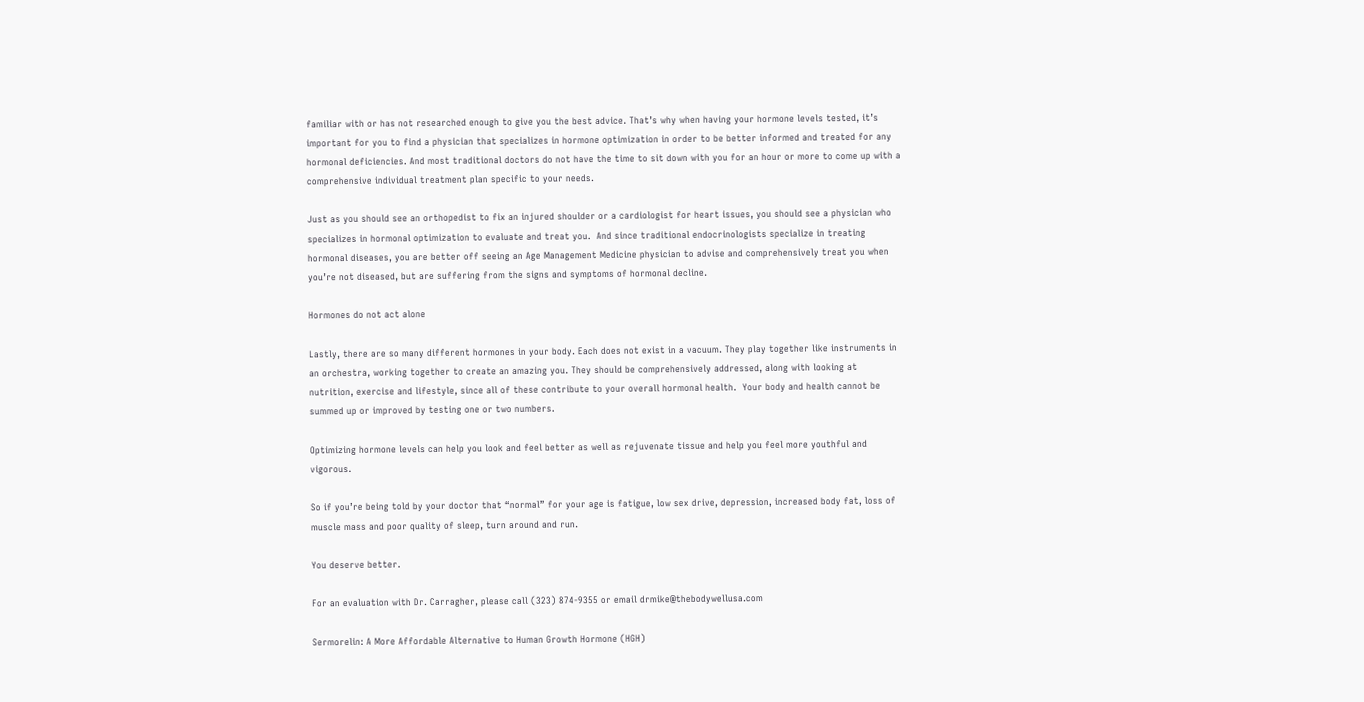familiar with or has not researched enough to give you the best advice. That’s why when having your hormone levels tested, it’s important for you to find a physician that specializes in hormone optimization in order to be better informed and treated for any hormonal deficiencies. And most traditional doctors do not have the time to sit down with you for an hour or more to come up with a comprehensive individual treatment plan specific to your needs.

Just as you should see an orthopedist to fix an injured shoulder or a cardiologist for heart issues, you should see a physician who specializes in hormonal optimization to evaluate and treat you.  And since traditional endocrinologists specialize in treating hormonal diseases, you are better off seeing an Age Management Medicine physician to advise and comprehensively treat you when you’re not diseased, but are suffering from the signs and symptoms of hormonal decline.

Hormones do not act alone

Lastly, there are so many different hormones in your body. Each does not exist in a vacuum. They play together like instruments in an orchestra, working together to create an amazing you. They should be comprehensively addressed, along with looking at nutrition, exercise and lifestyle, since all of these contribute to your overall hormonal health.  Your body and health cannot be summed up or improved by testing one or two numbers.

Optimizing hormone levels can help you look and feel better as well as rejuvenate tissue and help you feel more youthful and vigorous.

So if you’re being told by your doctor that “normal” for your age is fatigue, low sex drive, depression, increased body fat, loss of muscle mass and poor quality of sleep, turn around and run.

You deserve better.

For an evaluation with Dr. Carragher, please call (323) 874-9355 or email drmike@thebodywellusa.com

Sermorelin: A More Affordable Alternative to Human Growth Hormone (HGH)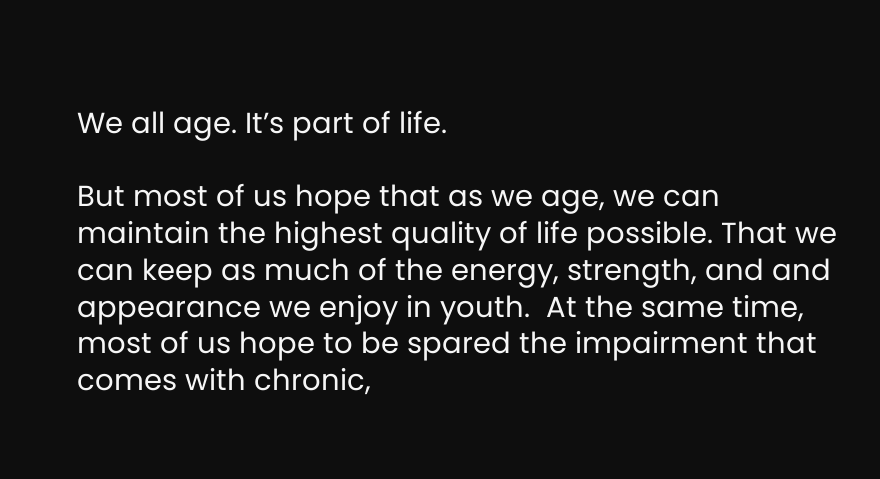We all age. It’s part of life.

But most of us hope that as we age, we can maintain the highest quality of life possible. That we can keep as much of the energy, strength, and and appearance we enjoy in youth.  At the same time, most of us hope to be spared the impairment that comes with chronic,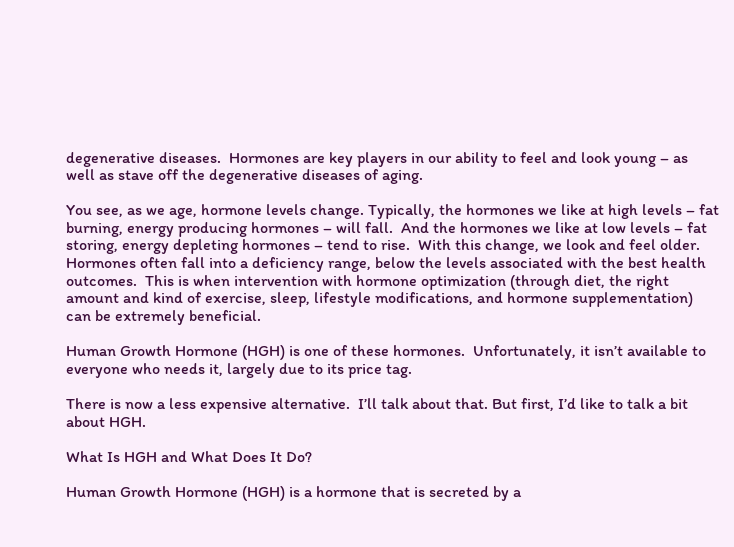degenerative diseases.  Hormones are key players in our ability to feel and look young – as well as stave off the degenerative diseases of aging.

You see, as we age, hormone levels change. Typically, the hormones we like at high levels – fat burning, energy producing hormones – will fall.  And the hormones we like at low levels – fat storing, energy depleting hormones – tend to rise.  With this change, we look and feel older. Hormones often fall into a deficiency range, below the levels associated with the best health outcomes.  This is when intervention with hormone optimization (through diet, the right amount and kind of exercise, sleep, lifestyle modifications, and hormone supplementation) can be extremely beneficial.

Human Growth Hormone (HGH) is one of these hormones.  Unfortunately, it isn’t available to everyone who needs it, largely due to its price tag.

There is now a less expensive alternative.  I’ll talk about that. But first, I’d like to talk a bit about HGH.

What Is HGH and What Does It Do?

Human Growth Hormone (HGH) is a hormone that is secreted by a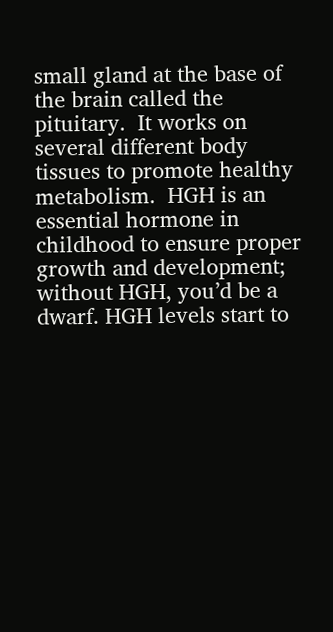small gland at the base of the brain called the pituitary.  It works on several different body tissues to promote healthy metabolism.  HGH is an essential hormone in childhood to ensure proper growth and development; without HGH, you’d be a dwarf. HGH levels start to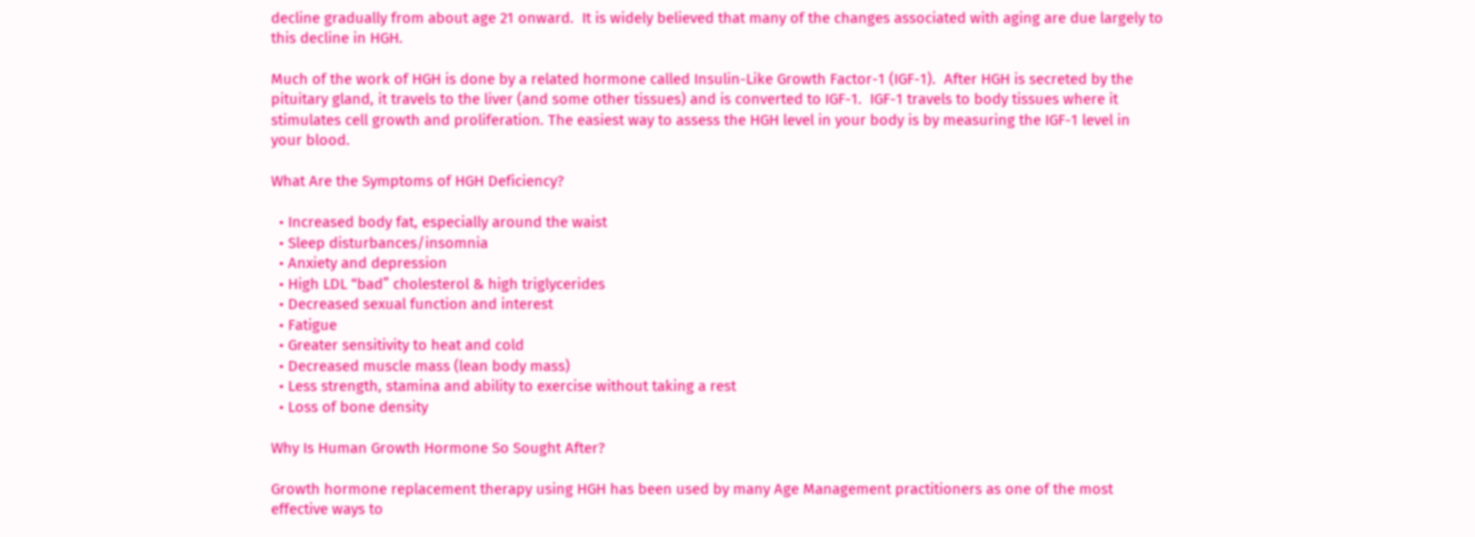decline gradually from about age 21 onward.  It is widely believed that many of the changes associated with aging are due largely to this decline in HGH.

Much of the work of HGH is done by a related hormone called Insulin-Like Growth Factor-1 (IGF-1).  After HGH is secreted by the pituitary gland, it travels to the liver (and some other tissues) and is converted to IGF-1.  IGF-1 travels to body tissues where it stimulates cell growth and proliferation. The easiest way to assess the HGH level in your body is by measuring the IGF-1 level in your blood.

What Are the Symptoms of HGH Deficiency?

  • Increased body fat, especially around the waist
  • Sleep disturbances/insomnia
  • Anxiety and depression
  • High LDL “bad” cholesterol & high triglycerides
  • Decreased sexual function and interest
  • Fatigue
  • Greater sensitivity to heat and cold
  • Decreased muscle mass (lean body mass)
  • Less strength, stamina and ability to exercise without taking a rest
  • Loss of bone density

Why Is Human Growth Hormone So Sought After?

Growth hormone replacement therapy using HGH has been used by many Age Management practitioners as one of the most effective ways to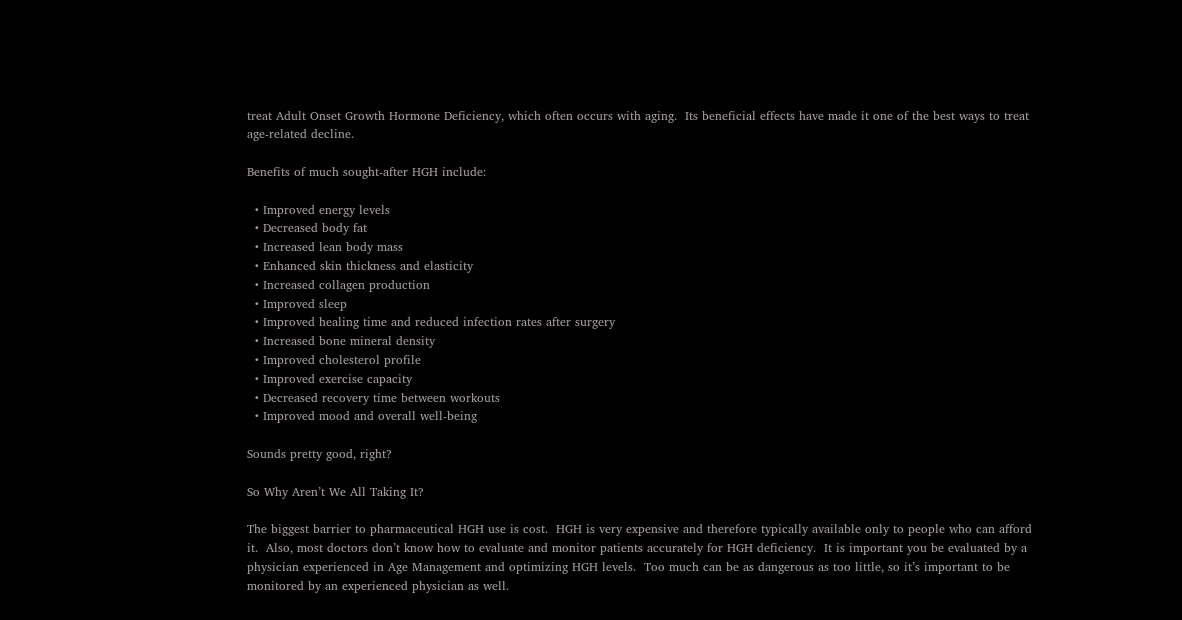treat Adult Onset Growth Hormone Deficiency, which often occurs with aging.  Its beneficial effects have made it one of the best ways to treat age-related decline.

Benefits of much sought-after HGH include:

  • Improved energy levels
  • Decreased body fat
  • Increased lean body mass
  • Enhanced skin thickness and elasticity
  • Increased collagen production
  • Improved sleep
  • Improved healing time and reduced infection rates after surgery
  • Increased bone mineral density
  • Improved cholesterol profile
  • Improved exercise capacity
  • Decreased recovery time between workouts
  • Improved mood and overall well-being

Sounds pretty good, right?

So Why Aren’t We All Taking It?

The biggest barrier to pharmaceutical HGH use is cost.  HGH is very expensive and therefore typically available only to people who can afford it.  Also, most doctors don’t know how to evaluate and monitor patients accurately for HGH deficiency.  It is important you be evaluated by a physician experienced in Age Management and optimizing HGH levels.  Too much can be as dangerous as too little, so it’s important to be monitored by an experienced physician as well.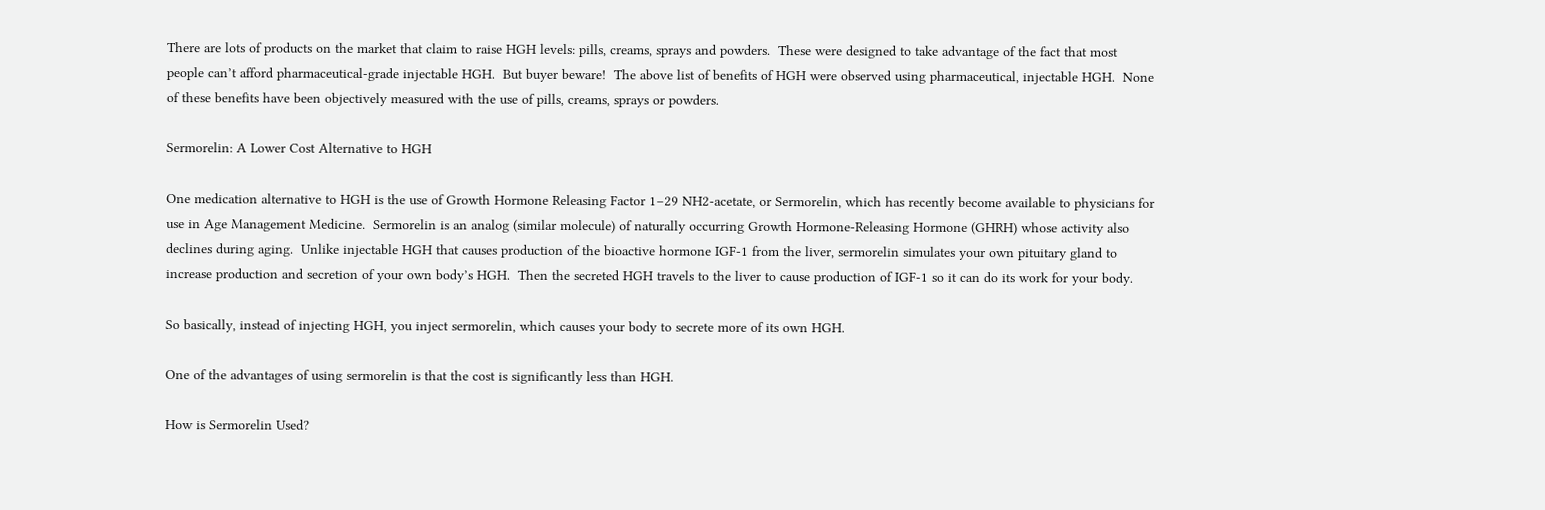There are lots of products on the market that claim to raise HGH levels: pills, creams, sprays and powders.  These were designed to take advantage of the fact that most people can’t afford pharmaceutical-grade injectable HGH.  But buyer beware!  The above list of benefits of HGH were observed using pharmaceutical, injectable HGH.  None of these benefits have been objectively measured with the use of pills, creams, sprays or powders.

Sermorelin: A Lower Cost Alternative to HGH

One medication alternative to HGH is the use of Growth Hormone Releasing Factor 1–29 NH2-acetate, or Sermorelin, which has recently become available to physicians for use in Age Management Medicine.  Sermorelin is an analog (similar molecule) of naturally occurring Growth Hormone-Releasing Hormone (GHRH) whose activity also declines during aging.  Unlike injectable HGH that causes production of the bioactive hormone IGF-1 from the liver, sermorelin simulates your own pituitary gland to increase production and secretion of your own body’s HGH.  Then the secreted HGH travels to the liver to cause production of IGF-1 so it can do its work for your body.

So basically, instead of injecting HGH, you inject sermorelin, which causes your body to secrete more of its own HGH.

One of the advantages of using sermorelin is that the cost is significantly less than HGH.

How is Sermorelin Used?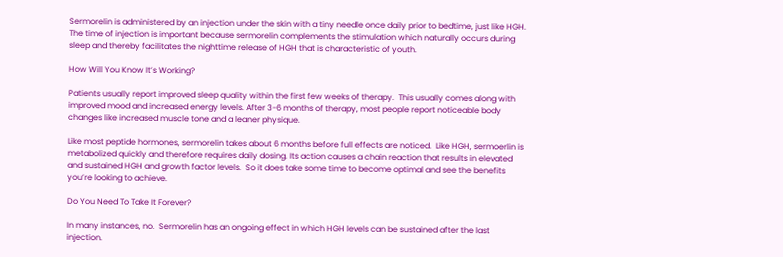Sermorelin is administered by an injection under the skin with a tiny needle once daily prior to bedtime, just like HGH. The time of injection is important because sermorelin complements the stimulation which naturally occurs during sleep and thereby facilitates the nighttime release of HGH that is characteristic of youth.

How Will You Know It’s Working?

Patients usually report improved sleep quality within the first few weeks of therapy.  This usually comes along with improved mood and increased energy levels. After 3-6 months of therapy, most people report noticeable body changes like increased muscle tone and a leaner physique.

Like most peptide hormones, sermorelin takes about 6 months before full effects are noticed.  Like HGH, sermoerlin is metabolized quickly and therefore requires daily dosing. Its action causes a chain reaction that results in elevated and sustained HGH and growth factor levels.  So it does take some time to become optimal and see the benefits you’re looking to achieve.

Do You Need To Take It Forever?

In many instances, no.  Sermorelin has an ongoing effect in which HGH levels can be sustained after the last injection.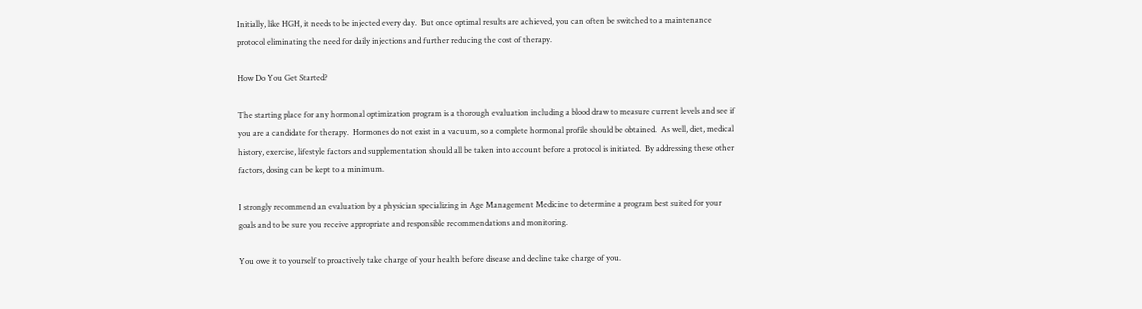Initially, like HGH, it needs to be injected every day.  But once optimal results are achieved, you can often be switched to a maintenance protocol eliminating the need for daily injections and further reducing the cost of therapy.

How Do You Get Started?

The starting place for any hormonal optimization program is a thorough evaluation including a blood draw to measure current levels and see if you are a candidate for therapy.  Hormones do not exist in a vacuum, so a complete hormonal profile should be obtained.  As well, diet, medical history, exercise, lifestyle factors and supplementation should all be taken into account before a protocol is initiated.  By addressing these other factors, dosing can be kept to a minimum.

I strongly recommend an evaluation by a physician specializing in Age Management Medicine to determine a program best suited for your goals and to be sure you receive appropriate and responsible recommendations and monitoring.

You owe it to yourself to proactively take charge of your health before disease and decline take charge of you.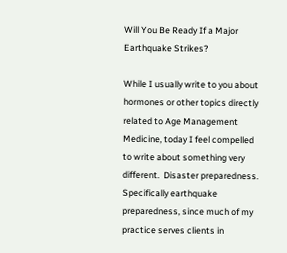Will You Be Ready If a Major Earthquake Strikes?

While I usually write to you about hormones or other topics directly related to Age Management Medicine, today I feel compelled to write about something very different.  Disaster preparedness.  Specifically earthquake preparedness, since much of my practice serves clients in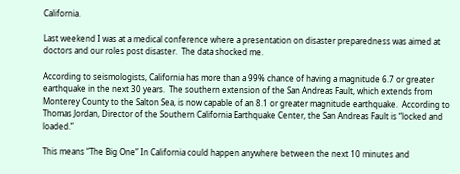California.

Last weekend I was at a medical conference where a presentation on disaster preparedness was aimed at doctors and our roles post disaster.  The data shocked me.

According to seismologists, California has more than a 99% chance of having a magnitude 6.7 or greater earthquake in the next 30 years.  The southern extension of the San Andreas Fault, which extends from Monterey County to the Salton Sea, is now capable of an 8.1 or greater magnitude earthquake.  According to Thomas Jordan, Director of the Southern California Earthquake Center, the San Andreas Fault is “locked and loaded.”

This means “The Big One” In California could happen anywhere between the next 10 minutes and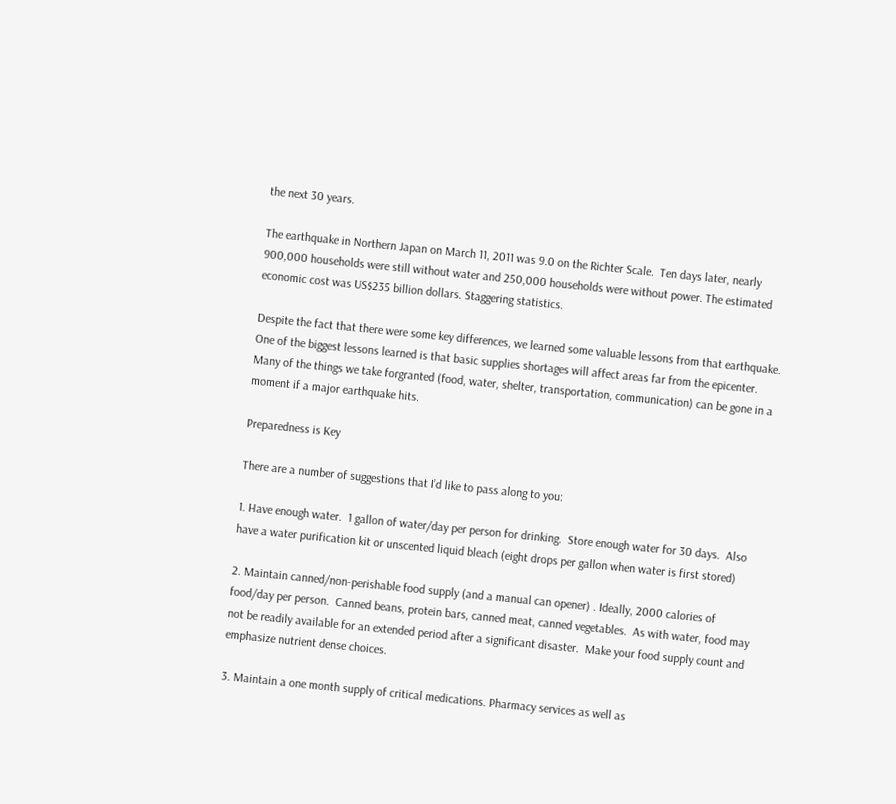the next 30 years.

The earthquake in Northern Japan on March 11, 2011 was 9.0 on the Richter Scale.  Ten days later, nearly 900,000 households were still without water and 250,000 households were without power. The estimated economic cost was US$235 billion dollars. Staggering statistics.

Despite the fact that there were some key differences, we learned some valuable lessons from that earthquake. One of the biggest lessons learned is that basic supplies shortages will affect areas far from the epicenter. Many of the things we take forgranted (food, water, shelter, transportation, communication) can be gone in a moment if a major earthquake hits.

Preparedness is Key

There are a number of suggestions that I’d like to pass along to you:

1. Have enough water.  1 gallon of water/day per person for drinking.  Store enough water for 30 days.  Also have a water purification kit or unscented liquid bleach (eight drops per gallon when water is first stored)

2. Maintain canned/non-perishable food supply (and a manual can opener) . Ideally, 2000 calories of food/day per person.  Canned beans, protein bars, canned meat, canned vegetables.  As with water, food may not be readily available for an extended period after a significant disaster.  Make your food supply count and emphasize nutrient dense choices.

3. Maintain a one month supply of critical medications. Pharmacy services as well as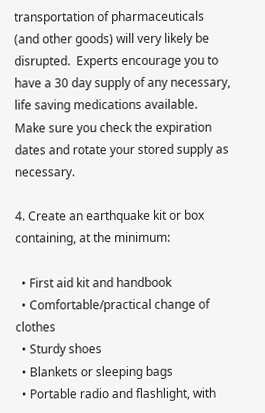transportation of pharmaceuticals (and other goods) will very likely be disrupted.  Experts encourage you to have a 30 day supply of any necessary, life saving medications available.  Make sure you check the expiration dates and rotate your stored supply as necessary.

4. Create an earthquake kit or box containing, at the minimum:

  • First aid kit and handbook
  • Comfortable/practical change of clothes
  • Sturdy shoes
  • Blankets or sleeping bags
  • Portable radio and flashlight, with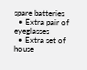spare batteries
  • Extra pair of eyeglasses
  • Extra set of house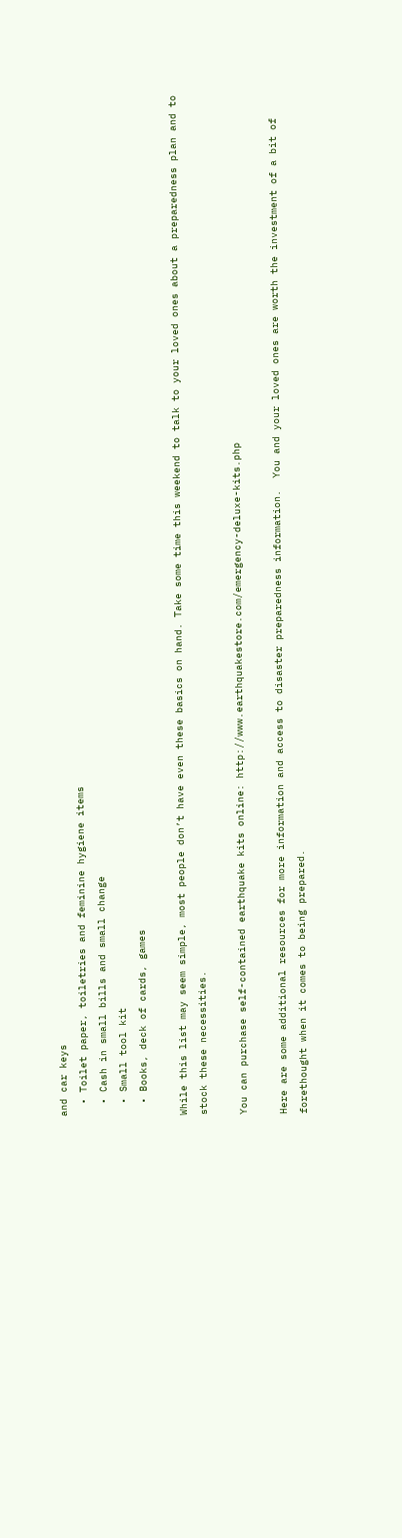and car keys
  • Toilet paper, toiletries and feminine hygiene items
  • Cash in small bills and small change
  • Small tool kit
  • Books, deck of cards, games

While this list may seem simple, most people don’t have even these basics on hand. Take some time this weekend to talk to your loved ones about a preparedness plan and to stock these necessities.

You can purchase self-contained earthquake kits online: http://www.earthquakestore.com/emergency-deluxe-kits.php

Here are some additional resources for more information and access to disaster preparedness information.  You and your loved ones are worth the investment of a bit of forethought when it comes to being prepared.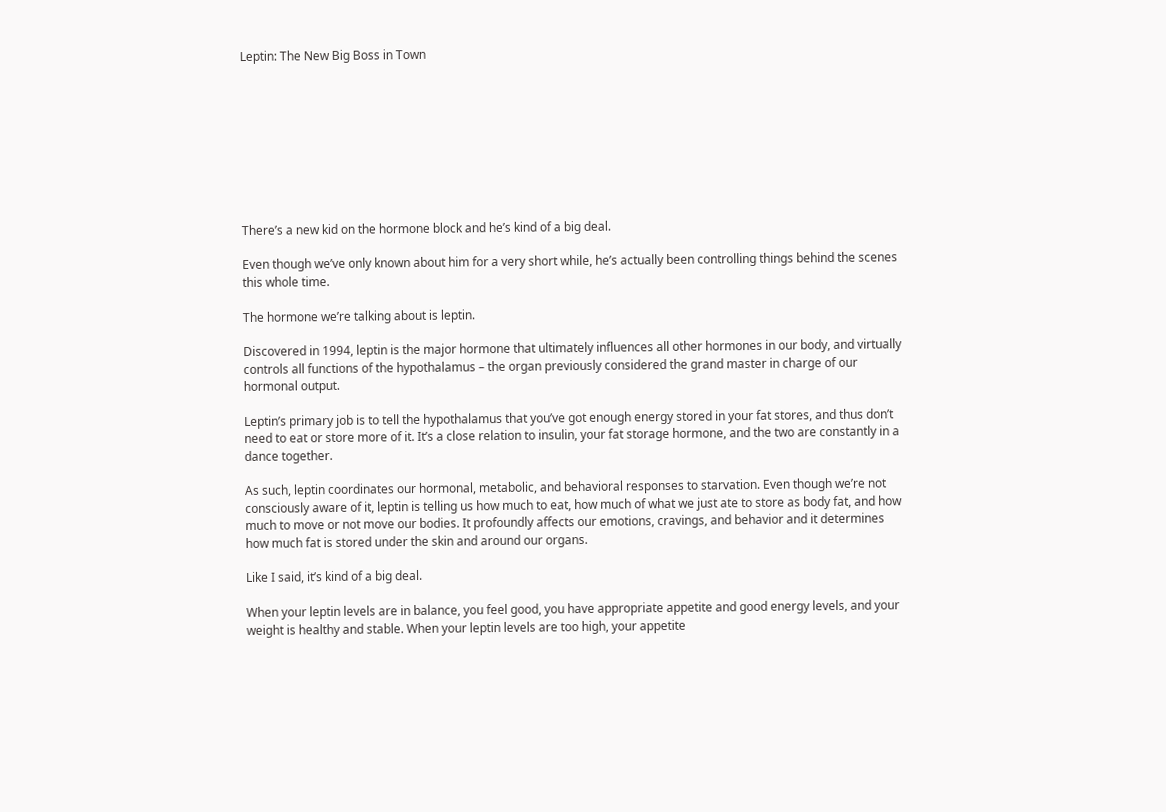Leptin: The New Big Boss in Town









There’s a new kid on the hormone block and he’s kind of a big deal.

Even though we’ve only known about him for a very short while, he’s actually been controlling things behind the scenes this whole time.

The hormone we’re talking about is leptin.

Discovered in 1994, leptin is the major hormone that ultimately influences all other hormones in our body, and virtually controls all functions of the hypothalamus – the organ previously considered the grand master in charge of our hormonal output.

Leptin’s primary job is to tell the hypothalamus that you’ve got enough energy stored in your fat stores, and thus don’t need to eat or store more of it. It’s a close relation to insulin, your fat storage hormone, and the two are constantly in a dance together.

As such, leptin coordinates our hormonal, metabolic, and behavioral responses to starvation. Even though we’re not consciously aware of it, leptin is telling us how much to eat, how much of what we just ate to store as body fat, and how much to move or not move our bodies. It profoundly affects our emotions, cravings, and behavior and it determines how much fat is stored under the skin and around our organs.

Like I said, it’s kind of a big deal.

When your leptin levels are in balance, you feel good, you have appropriate appetite and good energy levels, and your weight is healthy and stable. When your leptin levels are too high, your appetite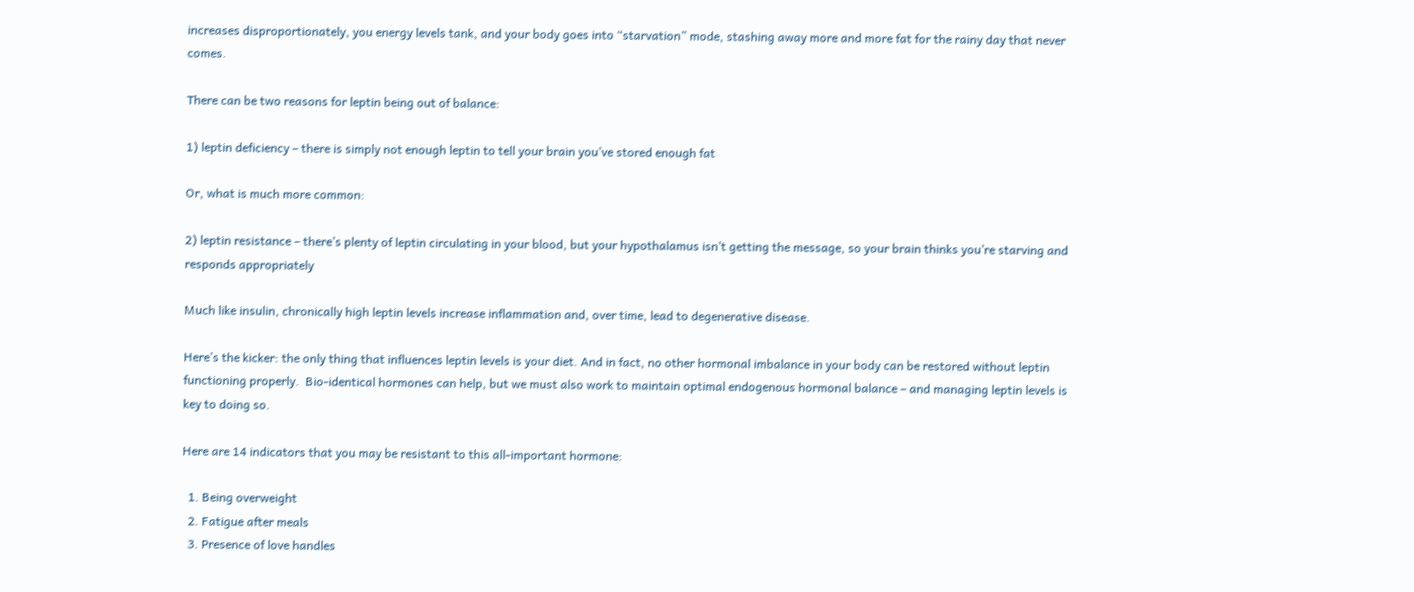increases disproportionately, you energy levels tank, and your body goes into “starvation” mode, stashing away more and more fat for the rainy day that never comes.

There can be two reasons for leptin being out of balance:

1) leptin deficiency – there is simply not enough leptin to tell your brain you’ve stored enough fat

Or, what is much more common:

2) leptin resistance – there’s plenty of leptin circulating in your blood, but your hypothalamus isn’t getting the message, so your brain thinks you’re starving and responds appropriately

Much like insulin, chronically high leptin levels increase inflammation and, over time, lead to degenerative disease.

Here’s the kicker: the only thing that influences leptin levels is your diet. And in fact, no other hormonal imbalance in your body can be restored without leptin functioning properly.  Bio-identical hormones can help, but we must also work to maintain optimal endogenous hormonal balance – and managing leptin levels is key to doing so.

Here are 14 indicators that you may be resistant to this all-important hormone:

  1. Being overweight
  2. Fatigue after meals
  3. Presence of love handles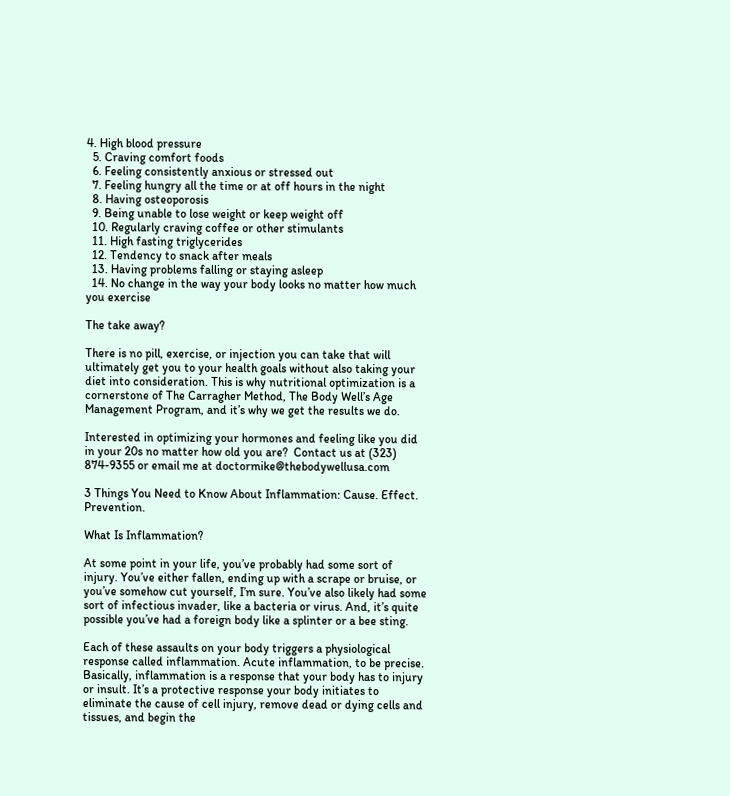4. High blood pressure
  5. Craving comfort foods
  6. Feeling consistently anxious or stressed out
  7. Feeling hungry all the time or at off hours in the night
  8. Having osteoporosis
  9. Being unable to lose weight or keep weight off
  10. Regularly craving coffee or other stimulants
  11. High fasting triglycerides
  12. Tendency to snack after meals
  13. Having problems falling or staying asleep
  14. No change in the way your body looks no matter how much you exercise

The take away?

There is no pill, exercise, or injection you can take that will ultimately get you to your health goals without also taking your diet into consideration. This is why nutritional optimization is a cornerstone of The Carragher Method, The Body Well’s Age Management Program, and it’s why we get the results we do.

Interested in optimizing your hormones and feeling like you did in your 20s no matter how old you are?  Contact us at (323) 874-9355 or email me at doctormike@thebodywellusa.com

3 Things You Need to Know About Inflammation: Cause. Effect. Prevention.

What Is Inflammation?

At some point in your life, you’ve probably had some sort of injury. You’ve either fallen, ending up with a scrape or bruise, or you’ve somehow cut yourself, I’m sure. You’ve also likely had some sort of infectious invader, like a bacteria or virus. And, it’s quite possible you’ve had a foreign body like a splinter or a bee sting.

Each of these assaults on your body triggers a physiological response called inflammation. Acute inflammation, to be precise. Basically, inflammation is a response that your body has to injury or insult. It’s a protective response your body initiates to eliminate the cause of cell injury, remove dead or dying cells and tissues, and begin the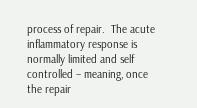process of repair.  The acute inflammatory response is normally limited and self controlled – meaning, once the repair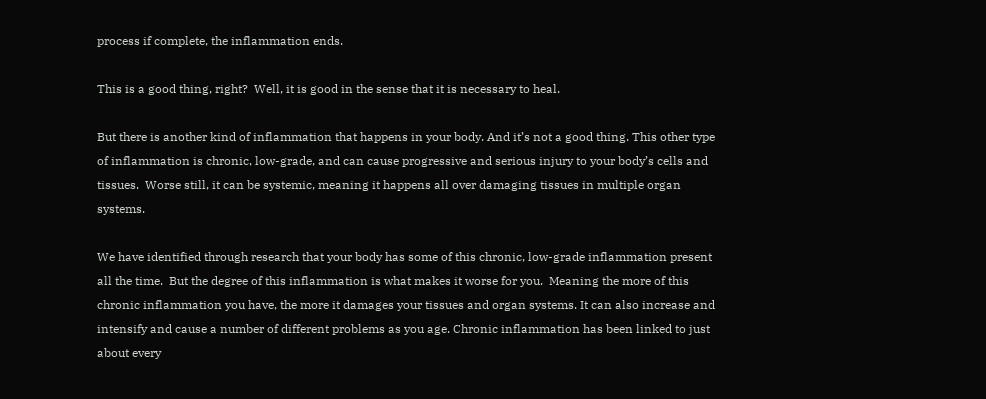process if complete, the inflammation ends.

This is a good thing, right?  Well, it is good in the sense that it is necessary to heal.

But there is another kind of inflammation that happens in your body. And it’s not a good thing. This other type of inflammation is chronic, low-grade, and can cause progressive and serious injury to your body’s cells and tissues.  Worse still, it can be systemic, meaning it happens all over damaging tissues in multiple organ systems.

We have identified through research that your body has some of this chronic, low-grade inflammation present all the time.  But the degree of this inflammation is what makes it worse for you.  Meaning the more of this chronic inflammation you have, the more it damages your tissues and organ systems. It can also increase and intensify and cause a number of different problems as you age. Chronic inflammation has been linked to just about every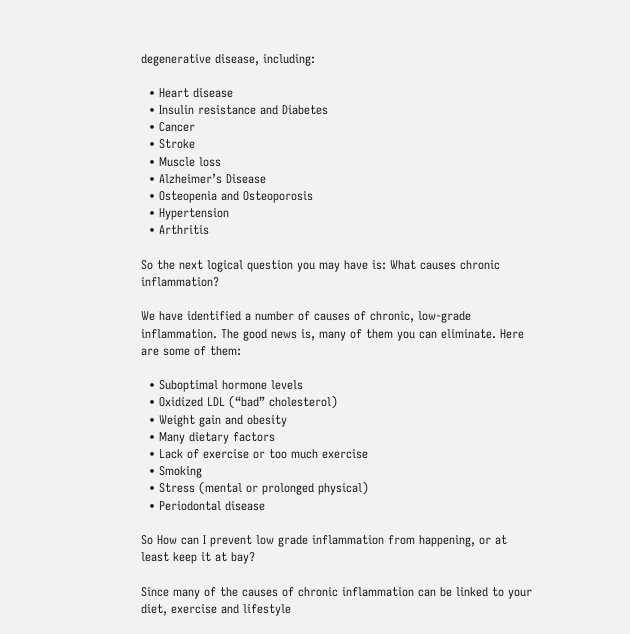degenerative disease, including:

  • Heart disease
  • Insulin resistance and Diabetes
  • Cancer
  • Stroke
  • Muscle loss
  • Alzheimer’s Disease
  • Osteopenia and Osteoporosis
  • Hypertension
  • Arthritis

So the next logical question you may have is: What causes chronic inflammation?

We have identified a number of causes of chronic, low-grade inflammation. The good news is, many of them you can eliminate. Here are some of them:

  • Suboptimal hormone levels
  • Oxidized LDL (“bad” cholesterol)
  • Weight gain and obesity
  • Many dietary factors
  • Lack of exercise or too much exercise
  • Smoking
  • Stress (mental or prolonged physical)
  • Periodontal disease

So How can I prevent low grade inflammation from happening, or at least keep it at bay?

Since many of the causes of chronic inflammation can be linked to your diet, exercise and lifestyle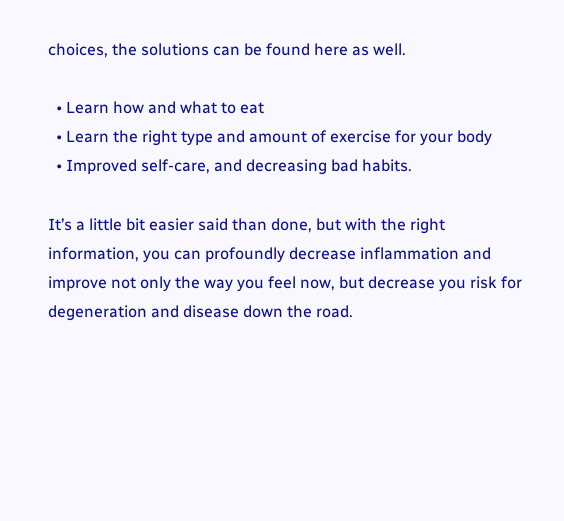choices, the solutions can be found here as well.

  • Learn how and what to eat
  • Learn the right type and amount of exercise for your body
  • Improved self-care, and decreasing bad habits.

It’s a little bit easier said than done, but with the right information, you can profoundly decrease inflammation and improve not only the way you feel now, but decrease you risk for degeneration and disease down the road.